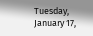Tuesday, January 17,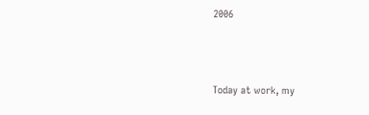2006



Today at work, my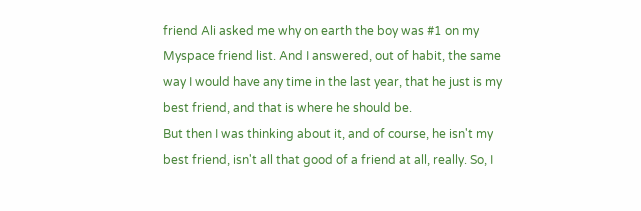friend Ali asked me why on earth the boy was #1 on my Myspace friend list. And I answered, out of habit, the same way I would have any time in the last year, that he just is my best friend, and that is where he should be.
But then I was thinking about it, and of course, he isn't my best friend, isn't all that good of a friend at all, really. So, I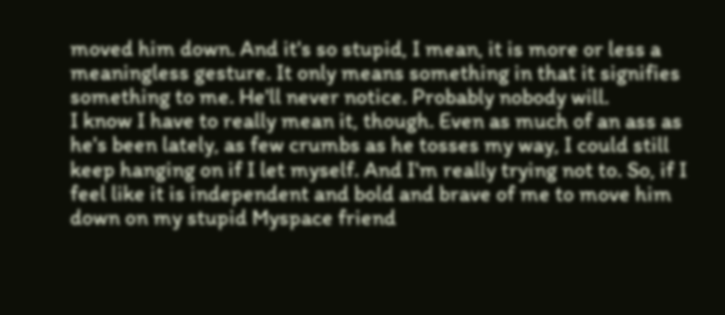moved him down. And it's so stupid, I mean, it is more or less a meaningless gesture. It only means something in that it signifies something to me. He'll never notice. Probably nobody will.
I know I have to really mean it, though. Even as much of an ass as he's been lately, as few crumbs as he tosses my way, I could still keep hanging on if I let myself. And I'm really trying not to. So, if I feel like it is independent and bold and brave of me to move him down on my stupid Myspace friend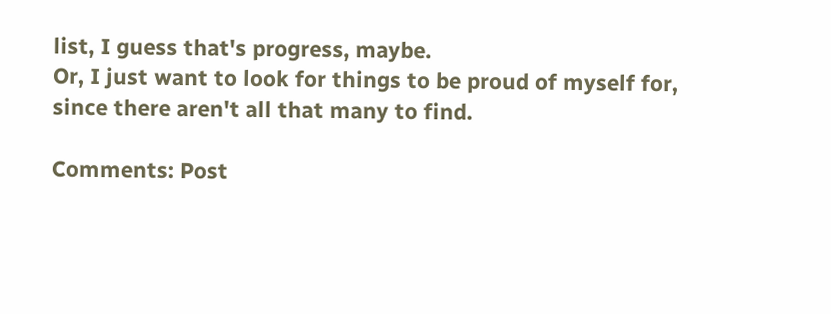list, I guess that's progress, maybe.
Or, I just want to look for things to be proud of myself for, since there aren't all that many to find.

Comments: Post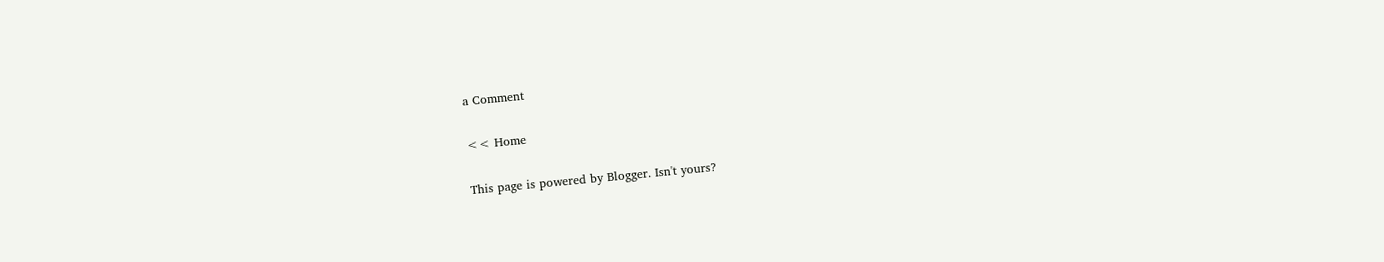a Comment

<< Home

This page is powered by Blogger. Isn't yours?